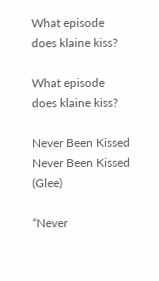What episode does klaine kiss?

What episode does klaine kiss?

Never Been Kissed
Never Been Kissed (Glee)

“Never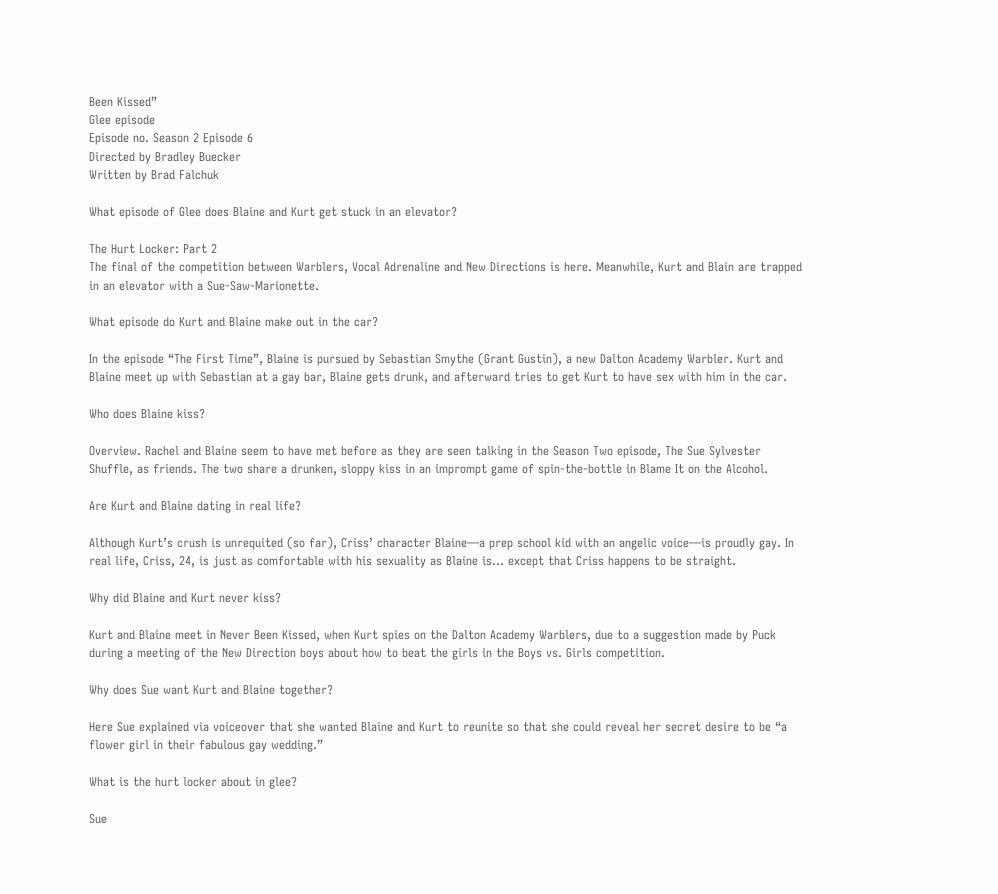Been Kissed”
Glee episode
Episode no. Season 2 Episode 6
Directed by Bradley Buecker
Written by Brad Falchuk

What episode of Glee does Blaine and Kurt get stuck in an elevator?

The Hurt Locker: Part 2
The final of the competition between Warblers, Vocal Adrenaline and New Directions is here. Meanwhile, Kurt and Blain are trapped in an elevator with a Sue-Saw-Marionette.

What episode do Kurt and Blaine make out in the car?

In the episode “The First Time”, Blaine is pursued by Sebastian Smythe (Grant Gustin), a new Dalton Academy Warbler. Kurt and Blaine meet up with Sebastian at a gay bar, Blaine gets drunk, and afterward tries to get Kurt to have sex with him in the car.

Who does Blaine kiss?

Overview. Rachel and Blaine seem to have met before as they are seen talking in the Season Two episode, The Sue Sylvester Shuffle, as friends. The two share a drunken, sloppy kiss in an imprompt game of spin-the-bottle in Blame It on the Alcohol.

Are Kurt and Blaine dating in real life?

Although Kurt’s crush is unrequited (so far), Criss’ character Blaine—a prep school kid with an angelic voice—is proudly gay. In real life, Criss, 24, is just as comfortable with his sexuality as Blaine is… except that Criss happens to be straight.

Why did Blaine and Kurt never kiss?

Kurt and Blaine meet in Never Been Kissed, when Kurt spies on the Dalton Academy Warblers, due to a suggestion made by Puck during a meeting of the New Direction boys about how to beat the girls in the Boys vs. Girls competition.

Why does Sue want Kurt and Blaine together?

Here Sue explained via voiceover that she wanted Blaine and Kurt to reunite so that she could reveal her secret desire to be “a flower girl in their fabulous gay wedding.”

What is the hurt locker about in glee?

Sue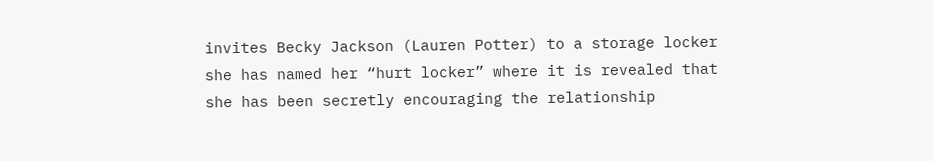invites Becky Jackson (Lauren Potter) to a storage locker she has named her “hurt locker” where it is revealed that she has been secretly encouraging the relationship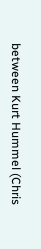between Kurt Hummel (Chris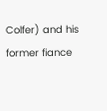Colfer) and his former fiance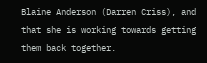Blaine Anderson (Darren Criss), and that she is working towards getting them back together.